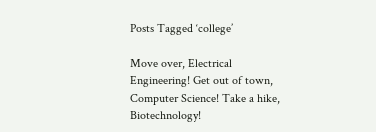Posts Tagged ‘college’

Move over, Electrical Engineering! Get out of town, Computer Science! Take a hike, Biotechnology!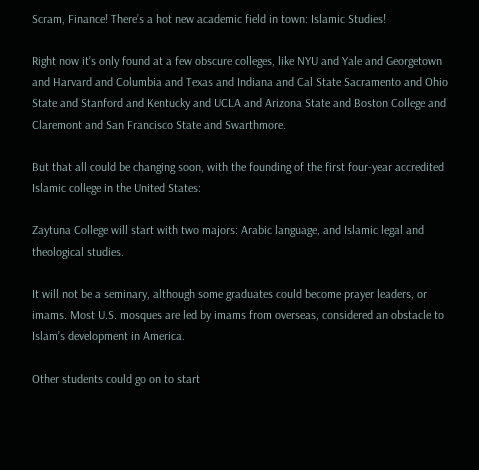Scram, Finance! There’s a hot new academic field in town: Islamic Studies!

Right now it’s only found at a few obscure colleges, like NYU and Yale and Georgetown and Harvard and Columbia and Texas and Indiana and Cal State Sacramento and Ohio State and Stanford and Kentucky and UCLA and Arizona State and Boston College and Claremont and San Francisco State and Swarthmore.

But that all could be changing soon, with the founding of the first four-year accredited Islamic college in the United States:

Zaytuna College will start with two majors: Arabic language, and Islamic legal and theological studies.

It will not be a seminary, although some graduates could become prayer leaders, or imams. Most U.S. mosques are led by imams from overseas, considered an obstacle to Islam’s development in America.

Other students could go on to start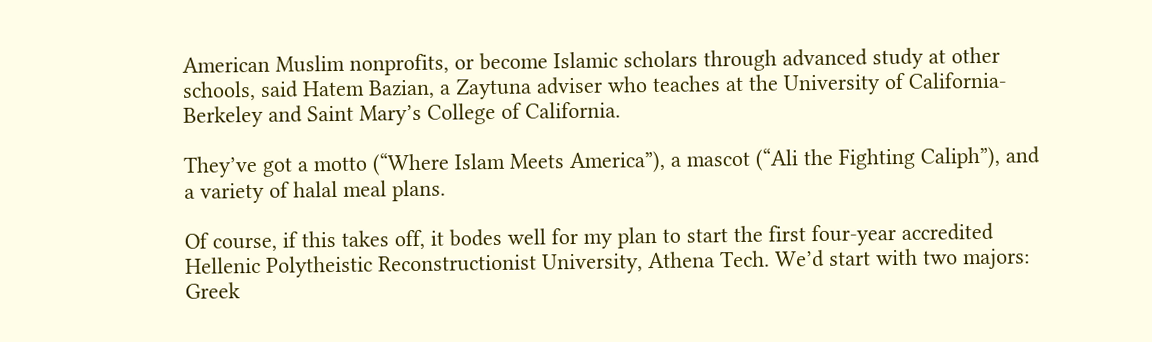American Muslim nonprofits, or become Islamic scholars through advanced study at other schools, said Hatem Bazian, a Zaytuna adviser who teaches at the University of California-Berkeley and Saint Mary’s College of California.

They’ve got a motto (“Where Islam Meets America”), a mascot (“Ali the Fighting Caliph”), and a variety of halal meal plans.

Of course, if this takes off, it bodes well for my plan to start the first four-year accredited Hellenic Polytheistic Reconstructionist University, Athena Tech. We’d start with two majors: Greek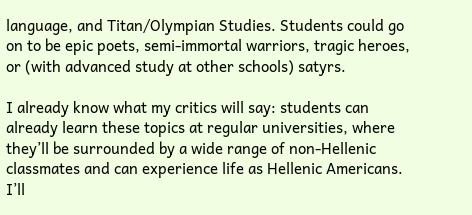language, and Titan/Olympian Studies. Students could go on to be epic poets, semi-immortal warriors, tragic heroes, or (with advanced study at other schools) satyrs.

I already know what my critics will say: students can already learn these topics at regular universities, where they’ll be surrounded by a wide range of non-Hellenic classmates and can experience life as Hellenic Americans. I’ll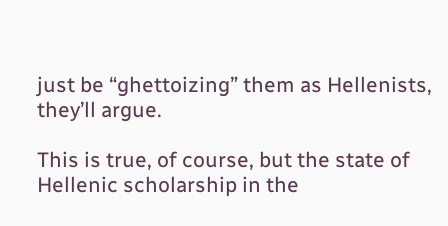just be “ghettoizing” them as Hellenists, they’ll argue.

This is true, of course, but the state of Hellenic scholarship in the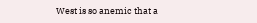West is so anemic that a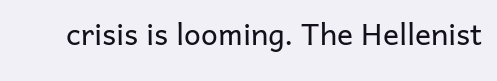crisis is looming. The Hellenist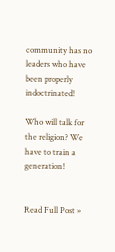community has no leaders who have been properly indoctrinated!

Who will talk for the religion? We have to train a generation!


Read Full Post »